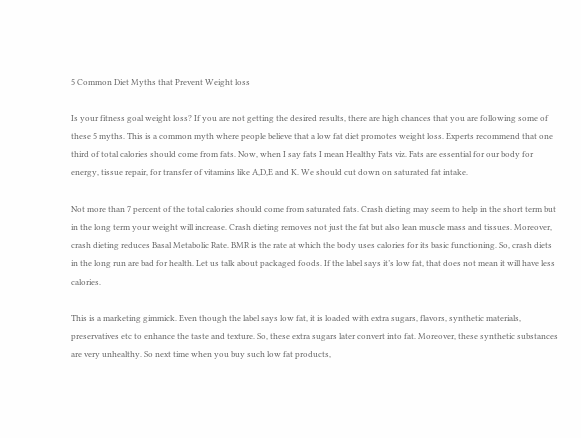5 Common Diet Myths that Prevent Weight loss

Is your fitness goal weight loss? If you are not getting the desired results, there are high chances that you are following some of these 5 myths. This is a common myth where people believe that a low fat diet promotes weight loss. Experts recommend that one third of total calories should come from fats. Now, when I say fats I mean Healthy Fats viz. Fats are essential for our body for energy, tissue repair, for transfer of vitamins like A,D,E and K. We should cut down on saturated fat intake.

Not more than 7 percent of the total calories should come from saturated fats. Crash dieting may seem to help in the short term but in the long term your weight will increase. Crash dieting removes not just the fat but also lean muscle mass and tissues. Moreover, crash dieting reduces Basal Metabolic Rate. BMR is the rate at which the body uses calories for its basic functioning. So, crash diets in the long run are bad for health. Let us talk about packaged foods. If the label says it’s low fat, that does not mean it will have less calories.

This is a marketing gimmick. Even though the label says low fat, it is loaded with extra sugars, flavors, synthetic materials, preservatives etc to enhance the taste and texture. So, these extra sugars later convert into fat. Moreover, these synthetic substances are very unhealthy. So next time when you buy such low fat products,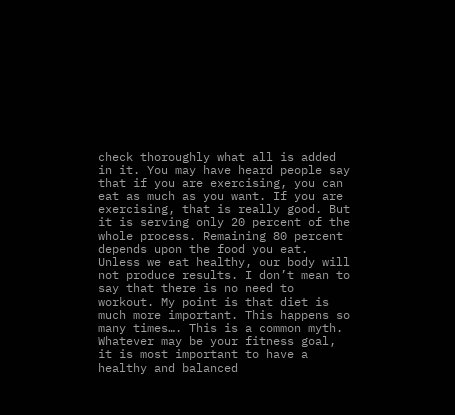check thoroughly what all is added in it. You may have heard people say that if you are exercising, you can eat as much as you want. If you are exercising, that is really good. But it is serving only 20 percent of the whole process. Remaining 80 percent depends upon the food you eat. Unless we eat healthy, our body will not produce results. I don’t mean to say that there is no need to workout. My point is that diet is much more important. This happens so many times…. This is a common myth. Whatever may be your fitness goal, it is most important to have a healthy and balanced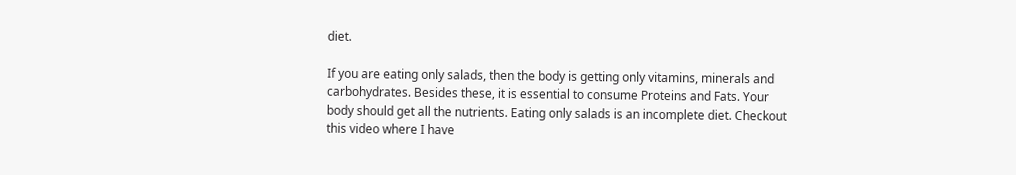diet.

If you are eating only salads, then the body is getting only vitamins, minerals and carbohydrates. Besides these, it is essential to consume Proteins and Fats. Your body should get all the nutrients. Eating only salads is an incomplete diet. Checkout this video where I have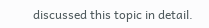discussed this topic in detail.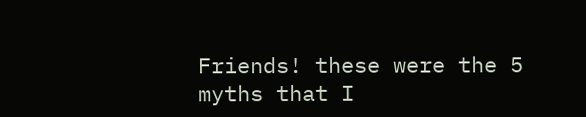Friends! these were the 5 myths that I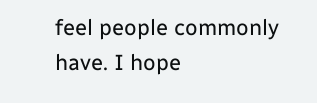feel people commonly have. I hope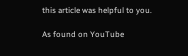this article was helpful to you.

As found on YouTube